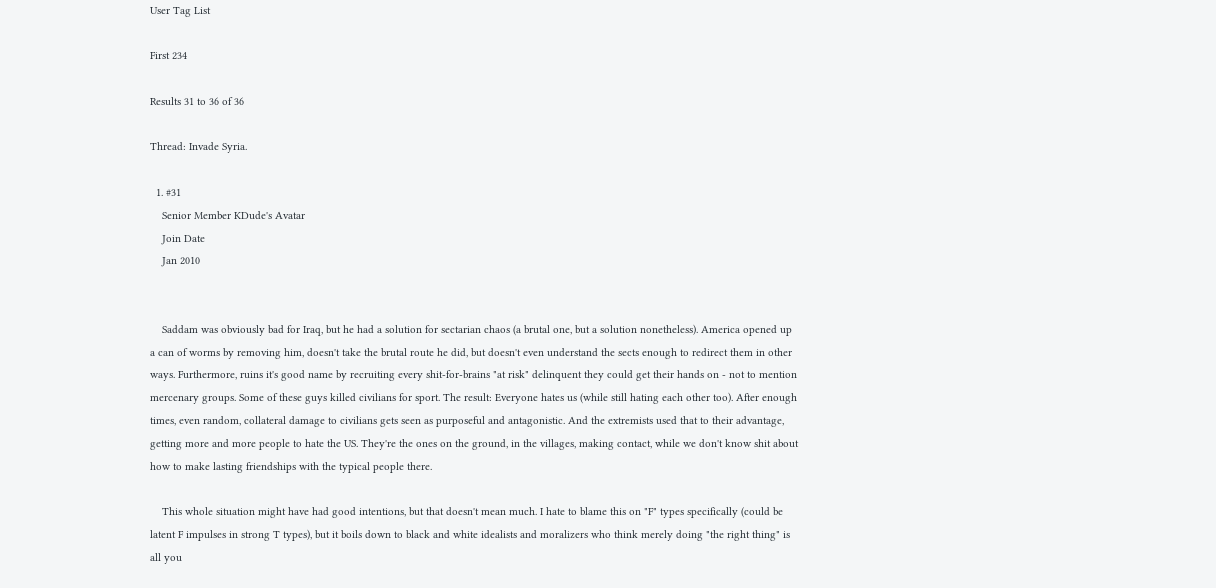User Tag List

First 234

Results 31 to 36 of 36

Thread: Invade Syria.

  1. #31
    Senior Member KDude's Avatar
    Join Date
    Jan 2010


    Saddam was obviously bad for Iraq, but he had a solution for sectarian chaos (a brutal one, but a solution nonetheless). America opened up a can of worms by removing him, doesn't take the brutal route he did, but doesn't even understand the sects enough to redirect them in other ways. Furthermore, ruins it's good name by recruiting every shit-for-brains "at risk" delinquent they could get their hands on - not to mention mercenary groups. Some of these guys killed civilians for sport. The result: Everyone hates us (while still hating each other too). After enough times, even random, collateral damage to civilians gets seen as purposeful and antagonistic. And the extremists used that to their advantage, getting more and more people to hate the US. They're the ones on the ground, in the villages, making contact, while we don't know shit about how to make lasting friendships with the typical people there.

    This whole situation might have had good intentions, but that doesn't mean much. I hate to blame this on "F" types specifically (could be latent F impulses in strong T types), but it boils down to black and white idealists and moralizers who think merely doing "the right thing" is all you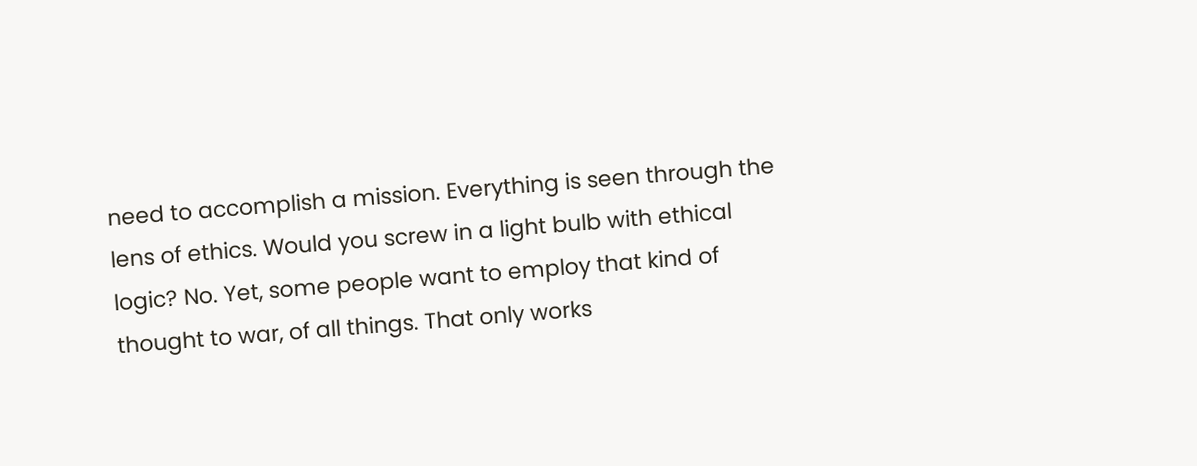need to accomplish a mission. Everything is seen through the lens of ethics. Would you screw in a light bulb with ethical logic? No. Yet, some people want to employ that kind of thought to war, of all things. That only works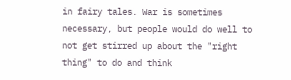in fairy tales. War is sometimes necessary, but people would do well to not get stirred up about the "right thing" to do and think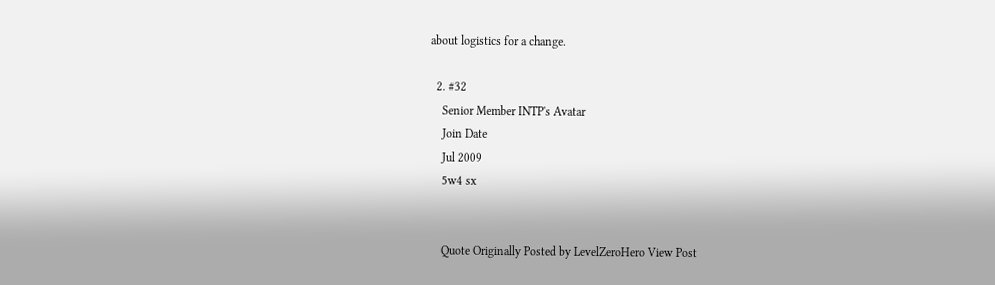about logistics for a change.

  2. #32
    Senior Member INTP's Avatar
    Join Date
    Jul 2009
    5w4 sx


    Quote Originally Posted by LevelZeroHero View Post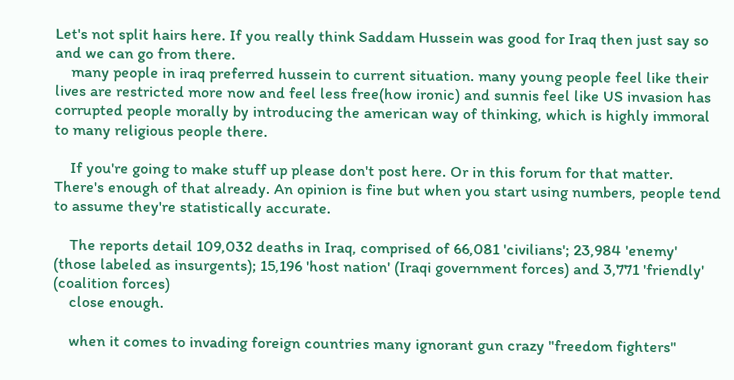Let's not split hairs here. If you really think Saddam Hussein was good for Iraq then just say so and we can go from there.
    many people in iraq preferred hussein to current situation. many young people feel like their lives are restricted more now and feel less free(how ironic) and sunnis feel like US invasion has corrupted people morally by introducing the american way of thinking, which is highly immoral to many religious people there.

    If you're going to make stuff up please don't post here. Or in this forum for that matter. There's enough of that already. An opinion is fine but when you start using numbers, people tend to assume they're statistically accurate.

    The reports detail 109,032 deaths in Iraq, comprised of 66,081 'civilians'; 23,984 'enemy' (those labeled as insurgents); 15,196 'host nation' (Iraqi government forces) and 3,771 'friendly' (coalition forces)
    close enough.

    when it comes to invading foreign countries many ignorant gun crazy "freedom fighters"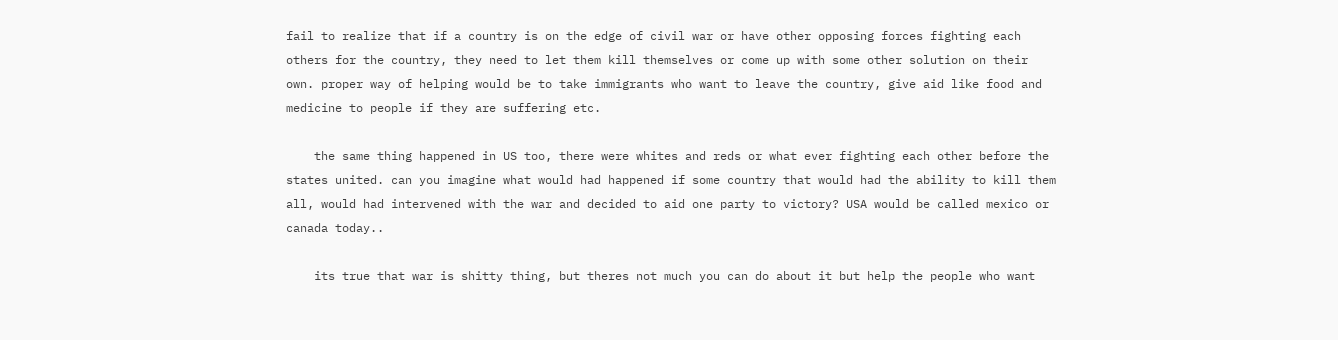fail to realize that if a country is on the edge of civil war or have other opposing forces fighting each others for the country, they need to let them kill themselves or come up with some other solution on their own. proper way of helping would be to take immigrants who want to leave the country, give aid like food and medicine to people if they are suffering etc.

    the same thing happened in US too, there were whites and reds or what ever fighting each other before the states united. can you imagine what would had happened if some country that would had the ability to kill them all, would had intervened with the war and decided to aid one party to victory? USA would be called mexico or canada today..

    its true that war is shitty thing, but theres not much you can do about it but help the people who want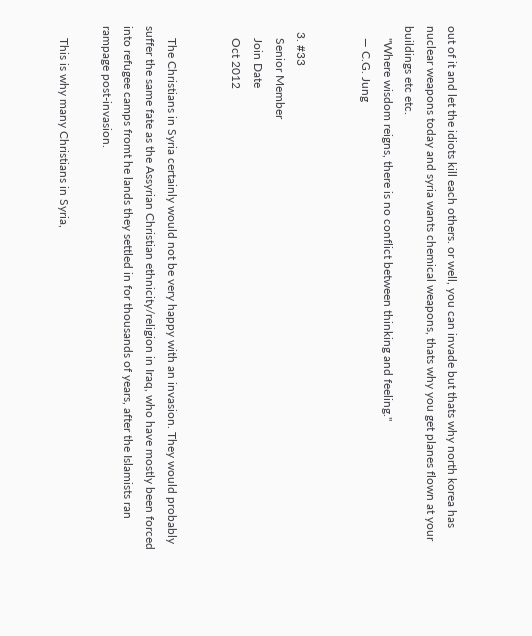out of it and let the idiots kill each others. or well, you can invade but thats why north korea has nuclear weapons today and syria wants chemical weapons, thats why you get planes flown at your buildings etc etc.
    "Where wisdom reigns, there is no conflict between thinking and feeling."
    — C.G. Jung


  3. #33
    Senior Member
    Join Date
    Oct 2012


    The Christians in Syria certainly would not be very happy with an invasion. They would probably suffer the same fate as the Assyrian Christian ethnicity/religion in Iraq, who have mostly been forced into refugee camps fromt he lands they settled in for thousands of years, after the Islamists ran rampage post-invasion.

    This is why many Christians in Syria,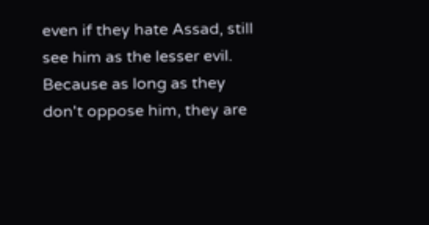even if they hate Assad, still see him as the lesser evil. Because as long as they don't oppose him, they are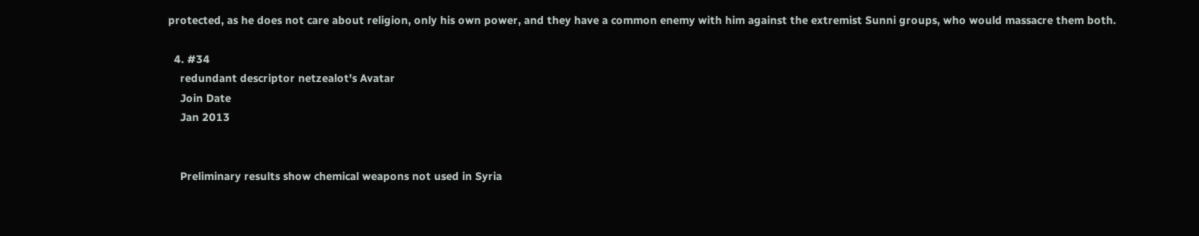protected, as he does not care about religion, only his own power, and they have a common enemy with him against the extremist Sunni groups, who would massacre them both.

  4. #34
    redundant descriptor netzealot's Avatar
    Join Date
    Jan 2013


    Preliminary results show chemical weapons not used in Syria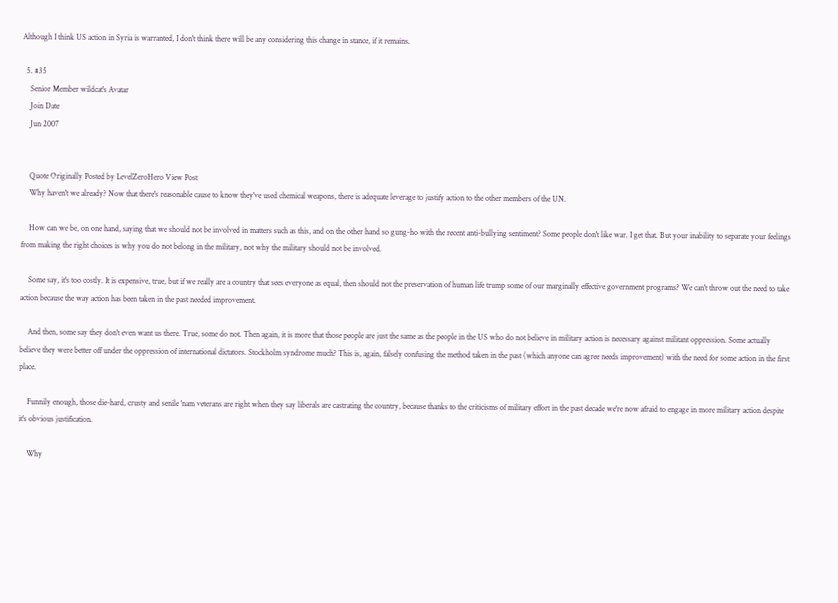Although I think US action in Syria is warranted, I don't think there will be any considering this change in stance, if it remains.

  5. #35
    Senior Member wildcat's Avatar
    Join Date
    Jun 2007


    Quote Originally Posted by LevelZeroHero View Post
    Why haven't we already? Now that there's reasonable cause to know they've used chemical weapons, there is adequate leverage to justify action to the other members of the UN.

    How can we be, on one hand, saying that we should not be involved in matters such as this, and on the other hand so gung-ho with the recent anti-bullying sentiment? Some people don't like war. I get that. But your inability to separate your feelings from making the right choices is why you do not belong in the military, not why the military should not be involved.

    Some say, it's too costly. It is expensive, true, but if we really are a country that sees everyone as equal, then should not the preservation of human life trump some of our marginally effective government programs? We can't throw out the need to take action because the way action has been taken in the past needed improvement.

    And then, some say they don't even want us there. True, some do not. Then again, it is more that those people are just the same as the people in the US who do not believe in military action is necessary against militant oppression. Some actually believe they were better off under the oppression of international dictators. Stockholm syndrome much? This is, again, falsely confusing the method taken in the past (which anyone can agree needs improvement) with the need for some action in the first place.

    Funnily enough, those die-hard, crusty and senile 'nam veterans are right when they say liberals are castrating the country, because thanks to the criticisms of military effort in the past decade we're now afraid to engage in more military action despite it's obvious justification.

    Why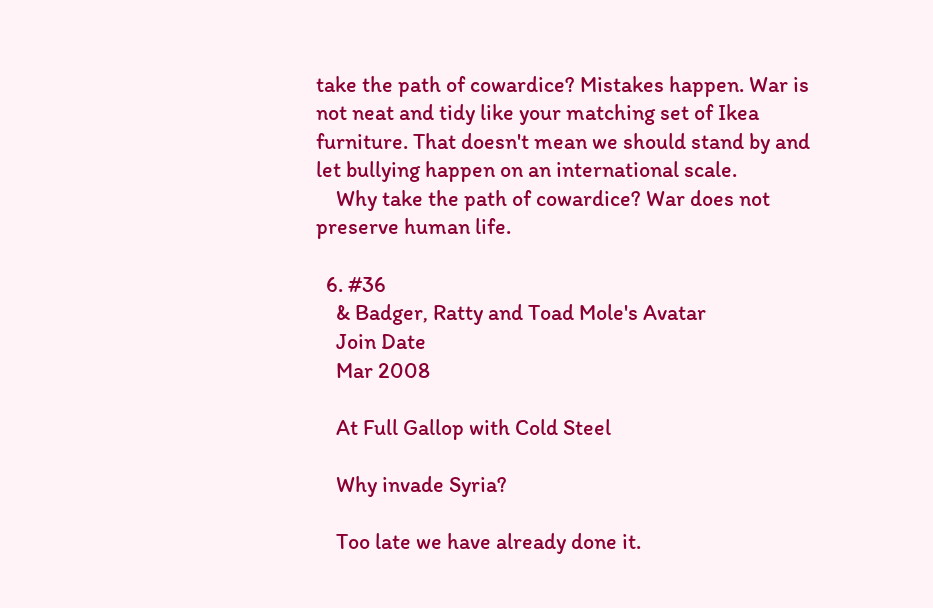take the path of cowardice? Mistakes happen. War is not neat and tidy like your matching set of Ikea furniture. That doesn't mean we should stand by and let bullying happen on an international scale.
    Why take the path of cowardice? War does not preserve human life.

  6. #36
    & Badger, Ratty and Toad Mole's Avatar
    Join Date
    Mar 2008

    At Full Gallop with Cold Steel

    Why invade Syria?

    Too late we have already done it.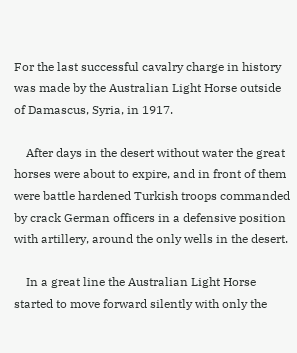For the last successful cavalry charge in history was made by the Australian Light Horse outside of Damascus, Syria, in 1917.

    After days in the desert without water the great horses were about to expire, and in front of them were battle hardened Turkish troops commanded by crack German officers in a defensive position with artillery, around the only wells in the desert.

    In a great line the Australian Light Horse started to move forward silently with only the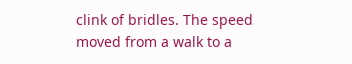clink of bridles. The speed moved from a walk to a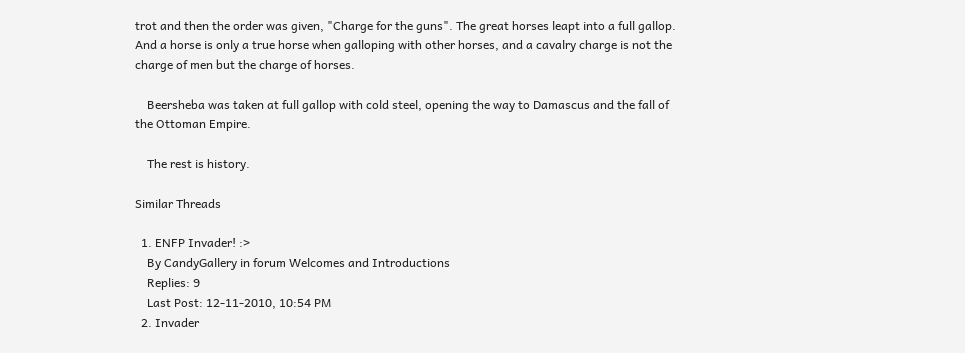trot and then the order was given, "Charge for the guns". The great horses leapt into a full gallop. And a horse is only a true horse when galloping with other horses, and a cavalry charge is not the charge of men but the charge of horses.

    Beersheba was taken at full gallop with cold steel, opening the way to Damascus and the fall of the Ottoman Empire.

    The rest is history.

Similar Threads

  1. ENFP Invader! :>
    By CandyGallery in forum Welcomes and Introductions
    Replies: 9
    Last Post: 12-11-2010, 10:54 PM
  2. Invader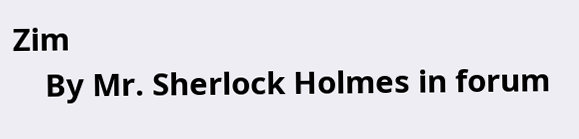Zim
    By Mr. Sherlock Holmes in forum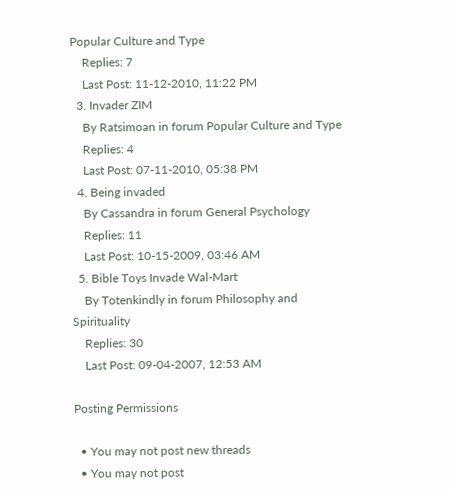Popular Culture and Type
    Replies: 7
    Last Post: 11-12-2010, 11:22 PM
  3. Invader ZIM
    By Ratsimoan in forum Popular Culture and Type
    Replies: 4
    Last Post: 07-11-2010, 05:38 PM
  4. Being invaded
    By Cassandra in forum General Psychology
    Replies: 11
    Last Post: 10-15-2009, 03:46 AM
  5. Bible Toys Invade Wal-Mart
    By Totenkindly in forum Philosophy and Spirituality
    Replies: 30
    Last Post: 09-04-2007, 12:53 AM

Posting Permissions

  • You may not post new threads
  • You may not post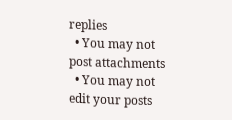replies
  • You may not post attachments
  • You may not edit your posts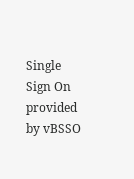Single Sign On provided by vBSSO